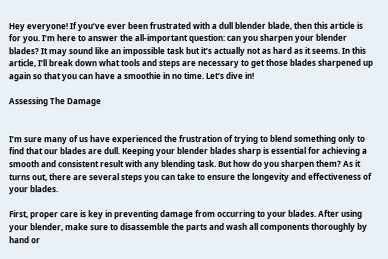Hey everyone! If you’ve ever been frustrated with a dull blender blade, then this article is for you. I’m here to answer the all-important question: can you sharpen your blender blades? It may sound like an impossible task but it’s actually not as hard as it seems. In this article, I’ll break down what tools and steps are necessary to get those blades sharpened up again so that you can have a smoothie in no time. Let’s dive in!

Assessing The Damage


I’m sure many of us have experienced the frustration of trying to blend something only to find that our blades are dull. Keeping your blender blades sharp is essential for achieving a smooth and consistent result with any blending task. But how do you sharpen them? As it turns out, there are several steps you can take to ensure the longevity and effectiveness of your blades.

First, proper care is key in preventing damage from occurring to your blades. After using your blender, make sure to disassemble the parts and wash all components thoroughly by hand or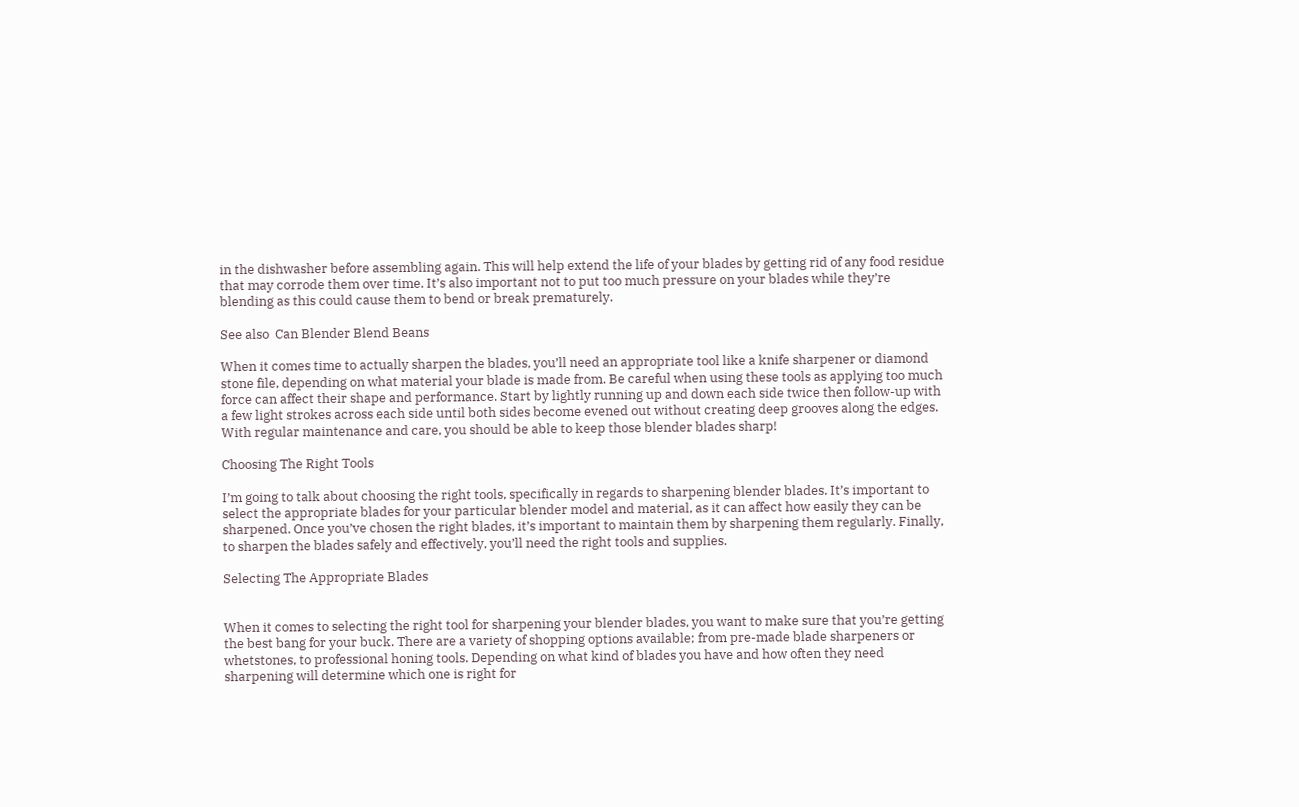in the dishwasher before assembling again. This will help extend the life of your blades by getting rid of any food residue that may corrode them over time. It’s also important not to put too much pressure on your blades while they’re blending as this could cause them to bend or break prematurely.

See also  Can Blender Blend Beans

When it comes time to actually sharpen the blades, you’ll need an appropriate tool like a knife sharpener or diamond stone file, depending on what material your blade is made from. Be careful when using these tools as applying too much force can affect their shape and performance. Start by lightly running up and down each side twice then follow-up with a few light strokes across each side until both sides become evened out without creating deep grooves along the edges. With regular maintenance and care, you should be able to keep those blender blades sharp!

Choosing The Right Tools

I’m going to talk about choosing the right tools, specifically in regards to sharpening blender blades. It’s important to select the appropriate blades for your particular blender model and material, as it can affect how easily they can be sharpened. Once you’ve chosen the right blades, it’s important to maintain them by sharpening them regularly. Finally, to sharpen the blades safely and effectively, you’ll need the right tools and supplies.

Selecting The Appropriate Blades


When it comes to selecting the right tool for sharpening your blender blades, you want to make sure that you’re getting the best bang for your buck. There are a variety of shopping options available; from pre-made blade sharpeners or whetstones, to professional honing tools. Depending on what kind of blades you have and how often they need sharpening will determine which one is right for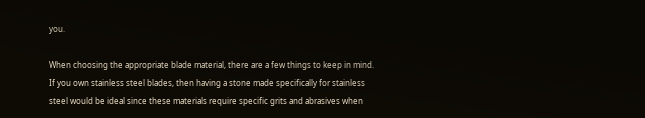you.

When choosing the appropriate blade material, there are a few things to keep in mind. If you own stainless steel blades, then having a stone made specifically for stainless steel would be ideal since these materials require specific grits and abrasives when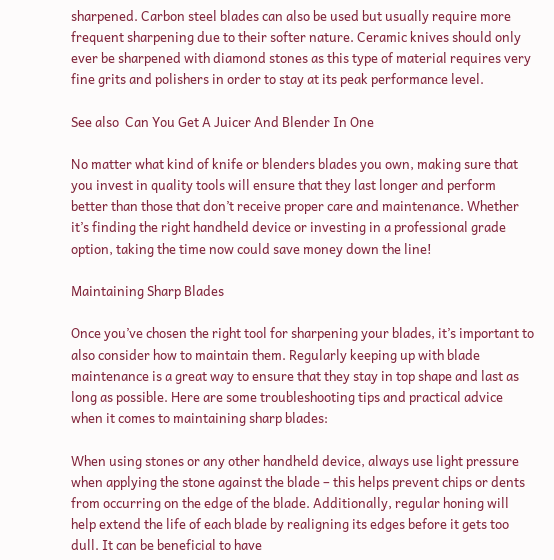sharpened. Carbon steel blades can also be used but usually require more frequent sharpening due to their softer nature. Ceramic knives should only ever be sharpened with diamond stones as this type of material requires very fine grits and polishers in order to stay at its peak performance level.

See also  Can You Get A Juicer And Blender In One

No matter what kind of knife or blenders blades you own, making sure that you invest in quality tools will ensure that they last longer and perform better than those that don’t receive proper care and maintenance. Whether it’s finding the right handheld device or investing in a professional grade option, taking the time now could save money down the line!

Maintaining Sharp Blades

Once you’ve chosen the right tool for sharpening your blades, it’s important to also consider how to maintain them. Regularly keeping up with blade maintenance is a great way to ensure that they stay in top shape and last as long as possible. Here are some troubleshooting tips and practical advice when it comes to maintaining sharp blades:

When using stones or any other handheld device, always use light pressure when applying the stone against the blade – this helps prevent chips or dents from occurring on the edge of the blade. Additionally, regular honing will help extend the life of each blade by realigning its edges before it gets too dull. It can be beneficial to have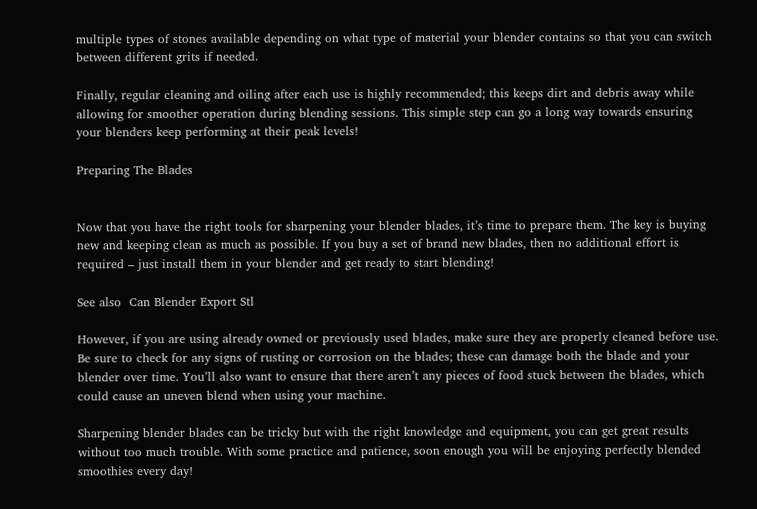multiple types of stones available depending on what type of material your blender contains so that you can switch between different grits if needed.

Finally, regular cleaning and oiling after each use is highly recommended; this keeps dirt and debris away while allowing for smoother operation during blending sessions. This simple step can go a long way towards ensuring your blenders keep performing at their peak levels!

Preparing The Blades


Now that you have the right tools for sharpening your blender blades, it’s time to prepare them. The key is buying new and keeping clean as much as possible. If you buy a set of brand new blades, then no additional effort is required – just install them in your blender and get ready to start blending!

See also  Can Blender Export Stl

However, if you are using already owned or previously used blades, make sure they are properly cleaned before use. Be sure to check for any signs of rusting or corrosion on the blades; these can damage both the blade and your blender over time. You’ll also want to ensure that there aren’t any pieces of food stuck between the blades, which could cause an uneven blend when using your machine.

Sharpening blender blades can be tricky but with the right knowledge and equipment, you can get great results without too much trouble. With some practice and patience, soon enough you will be enjoying perfectly blended smoothies every day!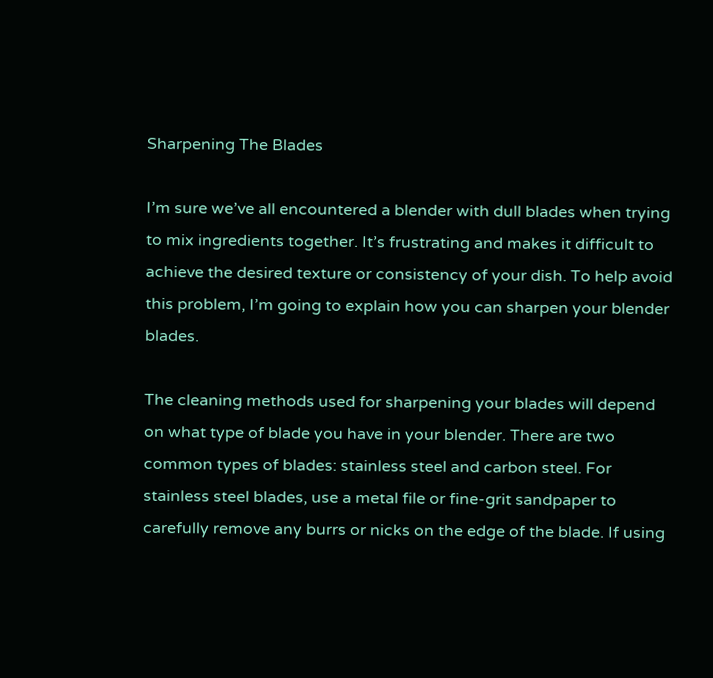Sharpening The Blades

I’m sure we’ve all encountered a blender with dull blades when trying to mix ingredients together. It’s frustrating and makes it difficult to achieve the desired texture or consistency of your dish. To help avoid this problem, I’m going to explain how you can sharpen your blender blades.

The cleaning methods used for sharpening your blades will depend on what type of blade you have in your blender. There are two common types of blades: stainless steel and carbon steel. For stainless steel blades, use a metal file or fine-grit sandpaper to carefully remove any burrs or nicks on the edge of the blade. If using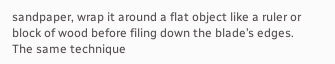sandpaper, wrap it around a flat object like a ruler or block of wood before filing down the blade’s edges. The same technique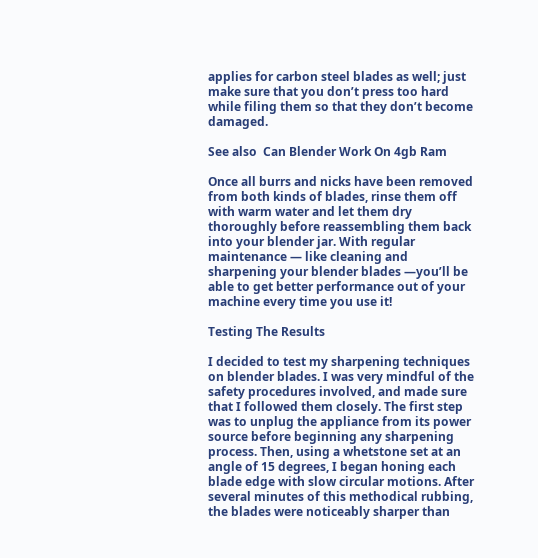applies for carbon steel blades as well; just make sure that you don’t press too hard while filing them so that they don’t become damaged.

See also  Can Blender Work On 4gb Ram

Once all burrs and nicks have been removed from both kinds of blades, rinse them off with warm water and let them dry thoroughly before reassembling them back into your blender jar. With regular maintenance — like cleaning and sharpening your blender blades —you’ll be able to get better performance out of your machine every time you use it!

Testing The Results

I decided to test my sharpening techniques on blender blades. I was very mindful of the safety procedures involved, and made sure that I followed them closely. The first step was to unplug the appliance from its power source before beginning any sharpening process. Then, using a whetstone set at an angle of 15 degrees, I began honing each blade edge with slow circular motions. After several minutes of this methodical rubbing, the blades were noticeably sharper than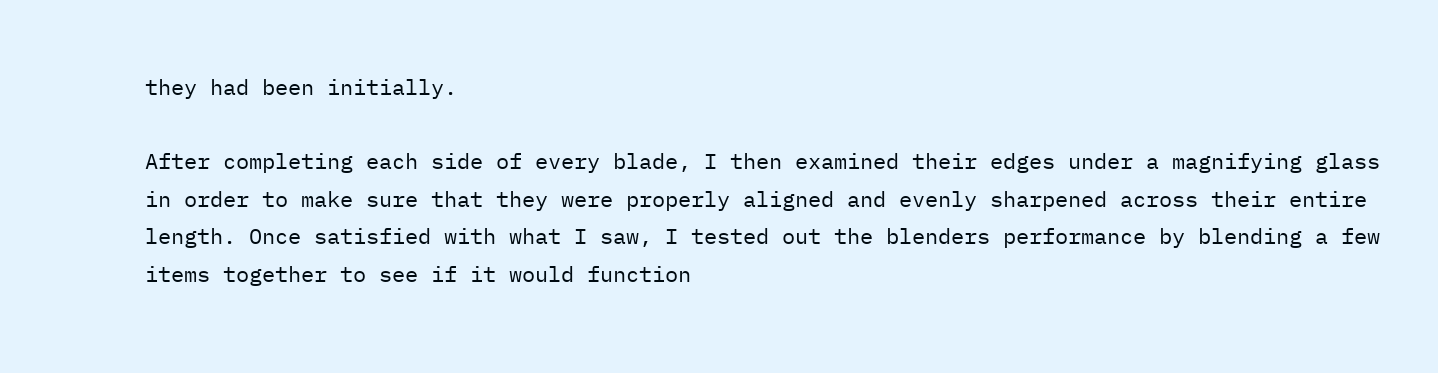they had been initially.

After completing each side of every blade, I then examined their edges under a magnifying glass in order to make sure that they were properly aligned and evenly sharpened across their entire length. Once satisfied with what I saw, I tested out the blenders performance by blending a few items together to see if it would function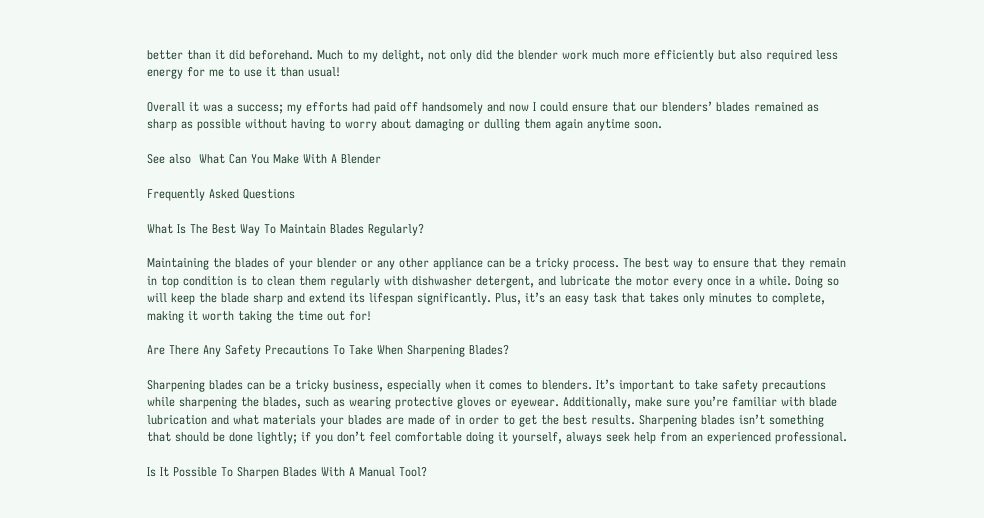better than it did beforehand. Much to my delight, not only did the blender work much more efficiently but also required less energy for me to use it than usual!

Overall it was a success; my efforts had paid off handsomely and now I could ensure that our blenders’ blades remained as sharp as possible without having to worry about damaging or dulling them again anytime soon.

See also  What Can You Make With A Blender

Frequently Asked Questions

What Is The Best Way To Maintain Blades Regularly?

Maintaining the blades of your blender or any other appliance can be a tricky process. The best way to ensure that they remain in top condition is to clean them regularly with dishwasher detergent, and lubricate the motor every once in a while. Doing so will keep the blade sharp and extend its lifespan significantly. Plus, it’s an easy task that takes only minutes to complete, making it worth taking the time out for!

Are There Any Safety Precautions To Take When Sharpening Blades?

Sharpening blades can be a tricky business, especially when it comes to blenders. It’s important to take safety precautions while sharpening the blades, such as wearing protective gloves or eyewear. Additionally, make sure you’re familiar with blade lubrication and what materials your blades are made of in order to get the best results. Sharpening blades isn’t something that should be done lightly; if you don’t feel comfortable doing it yourself, always seek help from an experienced professional.

Is It Possible To Sharpen Blades With A Manual Tool?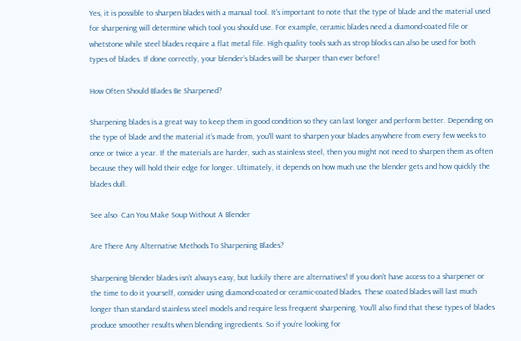Yes, it is possible to sharpen blades with a manual tool. It’s important to note that the type of blade and the material used for sharpening will determine which tool you should use. For example, ceramic blades need a diamond-coated file or whetstone while steel blades require a flat metal file. High quality tools such as strop blocks can also be used for both types of blades. If done correctly, your blender’s blades will be sharper than ever before!

How Often Should Blades Be Sharpened?

Sharpening blades is a great way to keep them in good condition so they can last longer and perform better. Depending on the type of blade and the material it’s made from, you’ll want to sharpen your blades anywhere from every few weeks to once or twice a year. If the materials are harder, such as stainless steel, then you might not need to sharpen them as often because they will hold their edge for longer. Ultimately, it depends on how much use the blender gets and how quickly the blades dull.

See also  Can You Make Soup Without A Blender

Are There Any Alternative Methods To Sharpening Blades?

Sharpening blender blades isn’t always easy, but luckily there are alternatives! If you don’t have access to a sharpener or the time to do it yourself, consider using diamond-coated or ceramic-coated blades. These coated blades will last much longer than standard stainless steel models and require less frequent sharpening. You’ll also find that these types of blades produce smoother results when blending ingredients. So if you’re looking for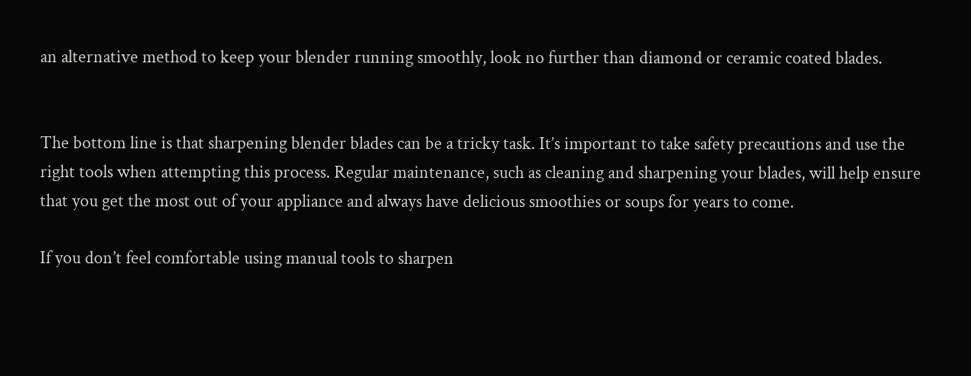an alternative method to keep your blender running smoothly, look no further than diamond or ceramic coated blades.


The bottom line is that sharpening blender blades can be a tricky task. It’s important to take safety precautions and use the right tools when attempting this process. Regular maintenance, such as cleaning and sharpening your blades, will help ensure that you get the most out of your appliance and always have delicious smoothies or soups for years to come.

If you don’t feel comfortable using manual tools to sharpen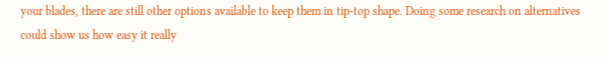your blades, there are still other options available to keep them in tip-top shape. Doing some research on alternatives could show us how easy it really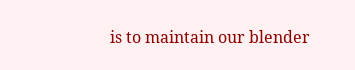is to maintain our blender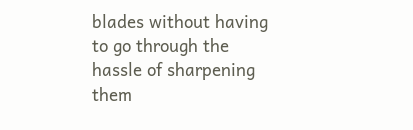blades without having to go through the hassle of sharpening them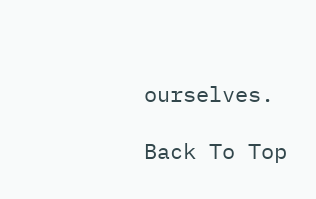ourselves.

Back To Top